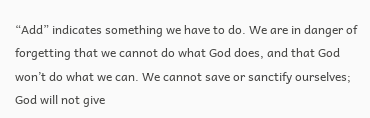“Add” indicates something we have to do. We are in danger of forgetting that we cannot do what God does, and that God won’t do what we can. We cannot save or sanctify ourselves; God will not give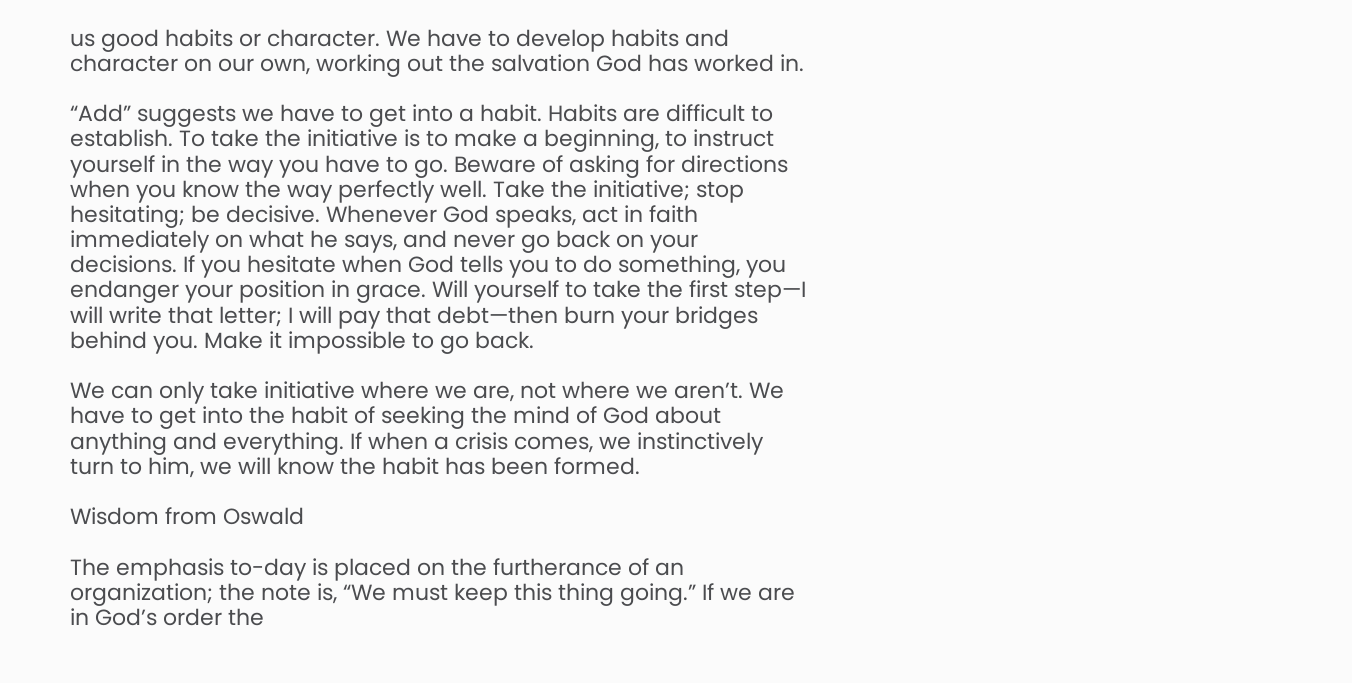us good habits or character. We have to develop habits and character on our own, working out the salvation God has worked in.

“Add” suggests we have to get into a habit. Habits are difficult to establish. To take the initiative is to make a beginning, to instruct yourself in the way you have to go. Beware of asking for directions when you know the way perfectly well. Take the initiative; stop hesitating; be decisive. Whenever God speaks, act in faith immediately on what he says, and never go back on your decisions. If you hesitate when God tells you to do something, you endanger your position in grace. Will yourself to take the first step—I will write that letter; I will pay that debt—then burn your bridges behind you. Make it impossible to go back.

We can only take initiative where we are, not where we aren’t. We have to get into the habit of seeking the mind of God about anything and everything. If when a crisis comes, we instinctively turn to him, we will know the habit has been formed.

Wisdom from Oswald

The emphasis to-day is placed on the furtherance of an organization; the note is, “We must keep this thing going.” If we are in God’s order the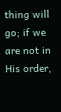thing will go; if we are not in His order,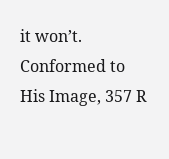it won’t.  Conformed to His Image, 357 R